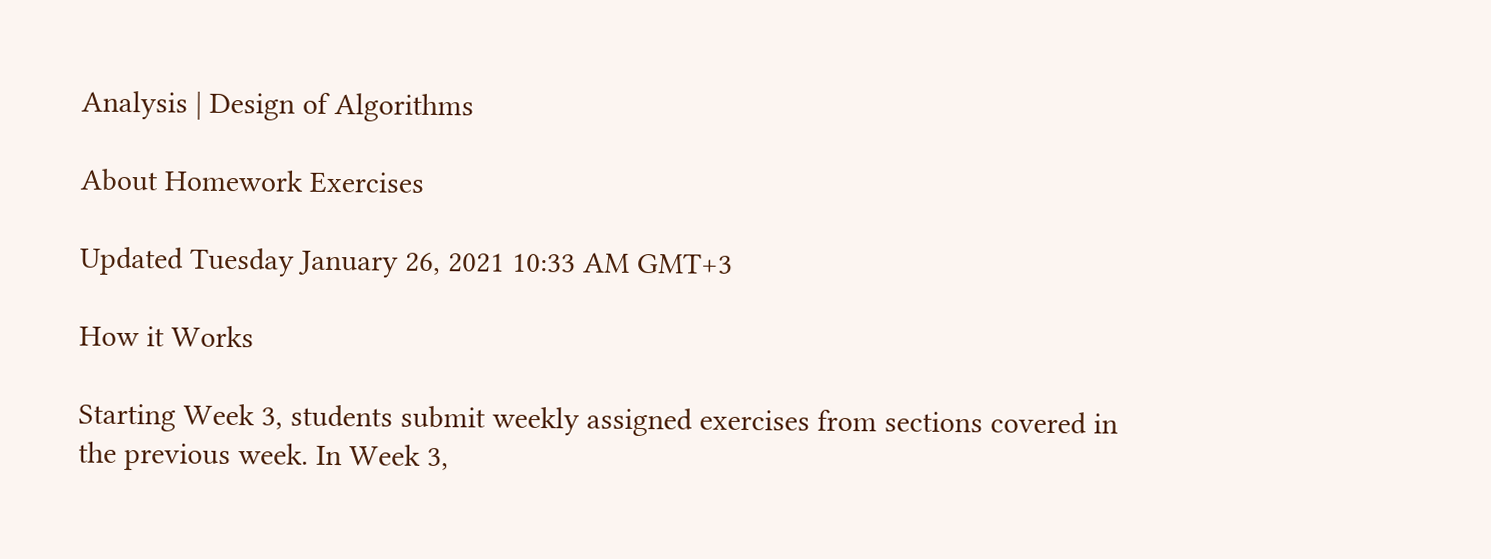Analysis | Design of Algorithms

About Homework Exercises

Updated Tuesday January 26, 2021 10:33 AM GMT+3

How it Works

Starting Week 3, students submit weekly assigned exercises from sections covered in the previous week. In Week 3,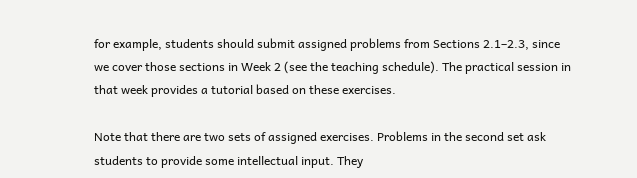for example, students should submit assigned problems from Sections 2.1–2.3, since we cover those sections in Week 2 (see the teaching schedule). The practical session in that week provides a tutorial based on these exercises.

Note that there are two sets of assigned exercises. Problems in the second set ask students to provide some intellectual input. They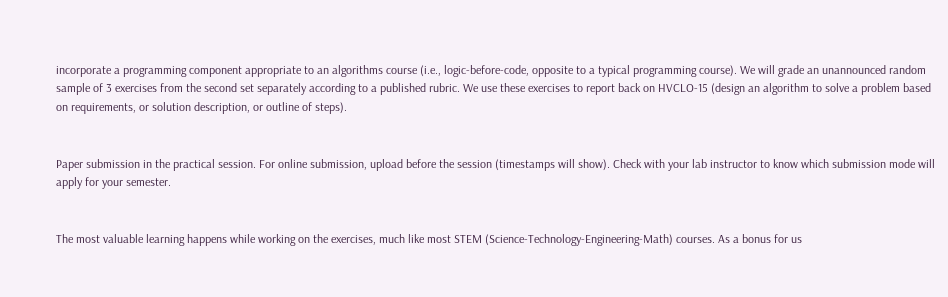incorporate a programming component appropriate to an algorithms course (i.e., logic-before-code, opposite to a typical programming course). We will grade an unannounced random sample of 3 exercises from the second set separately according to a published rubric. We use these exercises to report back on HVCLO-15 (design an algorithm to solve a problem based on requirements, or solution description, or outline of steps).


Paper submission in the practical session. For online submission, upload before the session (timestamps will show). Check with your lab instructor to know which submission mode will apply for your semester.


The most valuable learning happens while working on the exercises, much like most STEM (Science-Technology-Engineering-Math) courses. As a bonus for us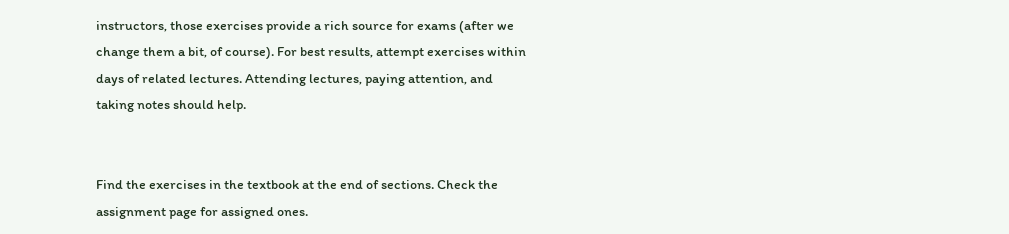instructors, those exercises provide a rich source for exams (after we change them a bit, of course). For best results, attempt exercises within days of related lectures. Attending lectures, paying attention, and taking notes should help.


Find the exercises in the textbook at the end of sections. Check the assignment page for assigned ones.